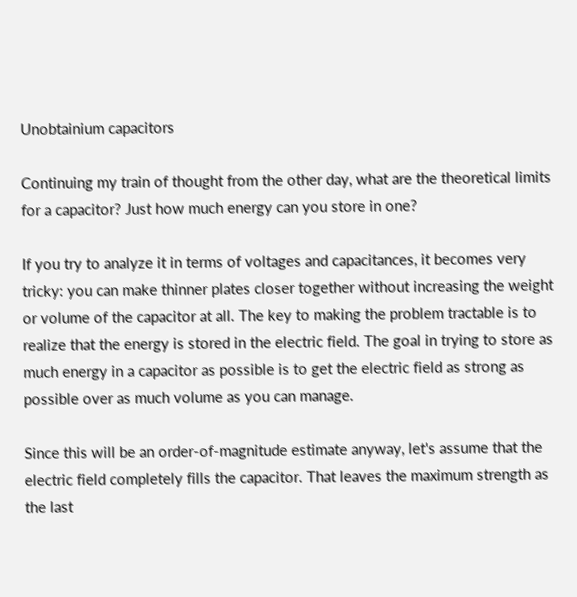Unobtainium capacitors

Continuing my train of thought from the other day, what are the theoretical limits for a capacitor? Just how much energy can you store in one?

If you try to analyze it in terms of voltages and capacitances, it becomes very tricky: you can make thinner plates closer together without increasing the weight or volume of the capacitor at all. The key to making the problem tractable is to realize that the energy is stored in the electric field. The goal in trying to store as much energy in a capacitor as possible is to get the electric field as strong as possible over as much volume as you can manage.

Since this will be an order-of-magnitude estimate anyway, let's assume that the electric field completely fills the capacitor. That leaves the maximum strength as the last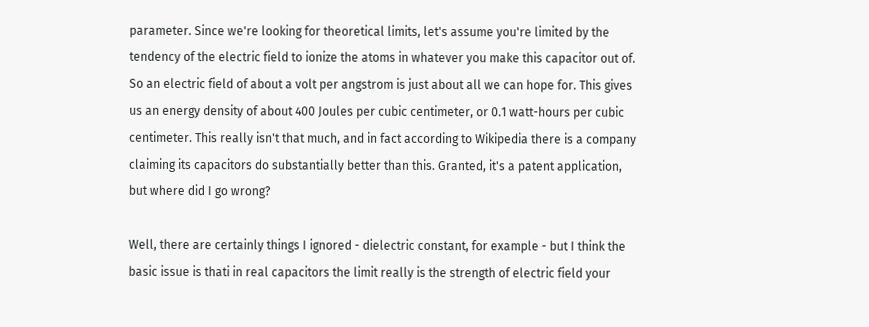parameter. Since we're looking for theoretical limits, let's assume you're limited by the tendency of the electric field to ionize the atoms in whatever you make this capacitor out of. So an electric field of about a volt per angstrom is just about all we can hope for. This gives us an energy density of about 400 Joules per cubic centimeter, or 0.1 watt-hours per cubic centimeter. This really isn't that much, and in fact according to Wikipedia there is a company claiming its capacitors do substantially better than this. Granted, it's a patent application, but where did I go wrong?

Well, there are certainly things I ignored - dielectric constant, for example - but I think the basic issue is thati in real capacitors the limit really is the strength of electric field your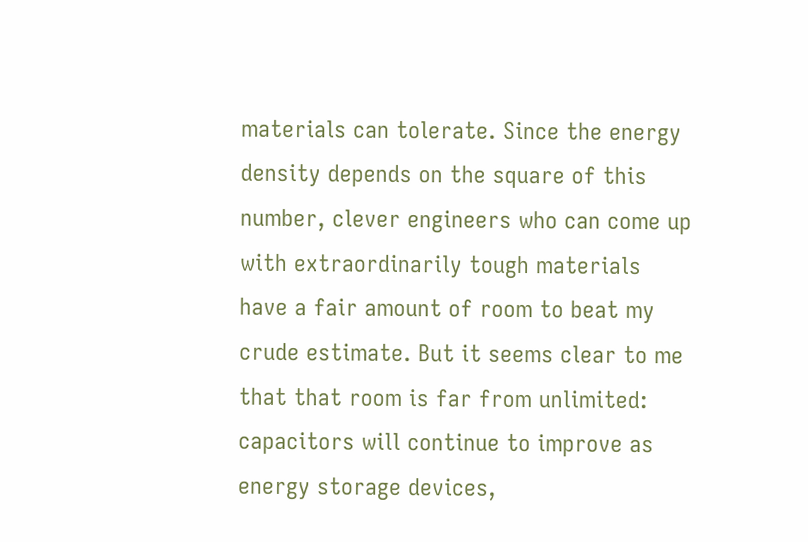materials can tolerate. Since the energy density depends on the square of this number, clever engineers who can come up with extraordinarily tough materials have a fair amount of room to beat my crude estimate. But it seems clear to me that that room is far from unlimited: capacitors will continue to improve as energy storage devices,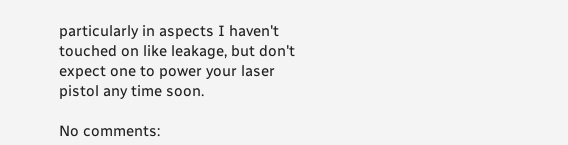particularly in aspects I haven't touched on like leakage, but don't expect one to power your laser pistol any time soon.

No comments: